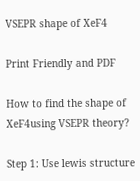VSEPR shape of XeF4

Print Friendly and PDF

How to find the shape of XeF4using VSEPR theory?

Step 1: Use lewis structure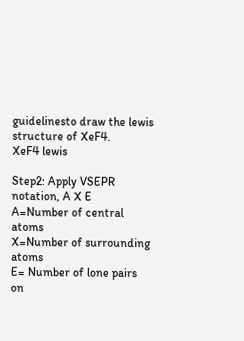guidelinesto draw the lewis structure of XeF4.
XeF4 lewis

Step2: Apply VSEPR notation, A X E
A=Number of central atoms
X=Number of surrounding atoms
E= Number of lone pairs on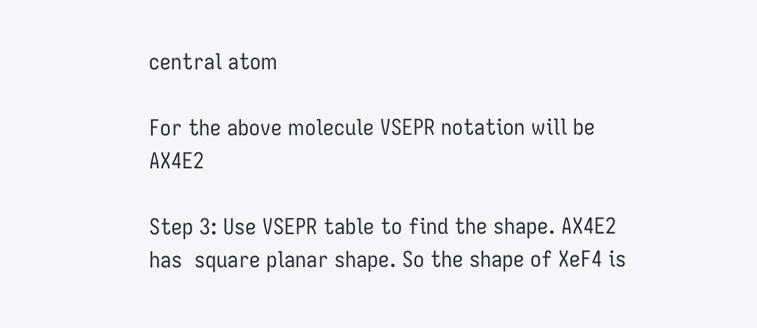central atom

For the above molecule VSEPR notation will be AX4E2

Step 3: Use VSEPR table to find the shape. AX4E2 has  square planar shape. So the shape of XeF4 is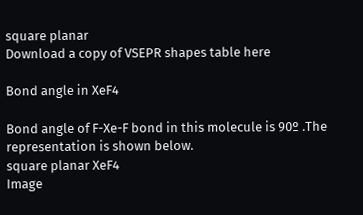square planar
Download a copy of VSEPR shapes table here

Bond angle in XeF4

Bond angle of F-Xe-F bond in this molecule is 90º .The representation is shown below.
square planar XeF4
Image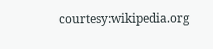courtesy:wikipedia.org